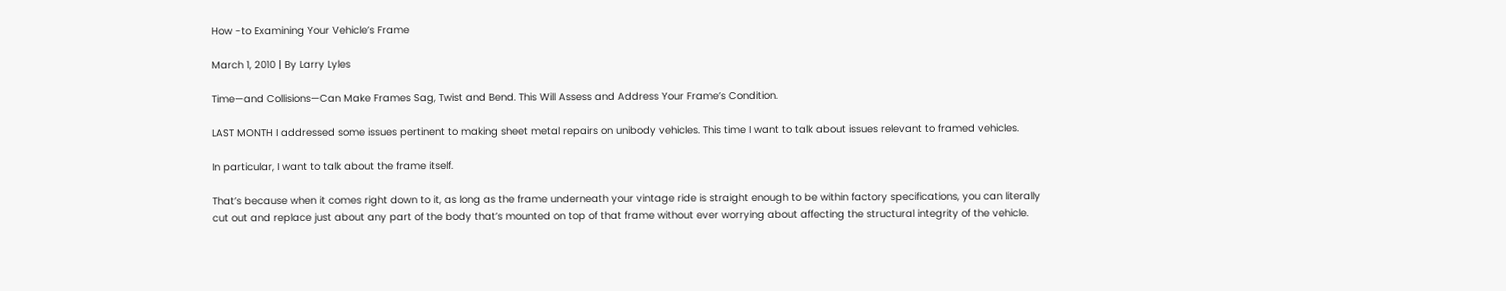How -to Examining Your Vehicle’s Frame

March 1, 2010 | By Larry Lyles

Time—and Collisions—Can Make Frames Sag, Twist and Bend. This Will Assess and Address Your Frame’s Condition.

LAST MONTH I addressed some issues pertinent to making sheet metal repairs on unibody vehicles. This time I want to talk about issues relevant to framed vehicles.

In particular, I want to talk about the frame itself.

That’s because when it comes right down to it, as long as the frame underneath your vintage ride is straight enough to be within factory specifications, you can literally cut out and replace just about any part of the body that’s mounted on top of that frame without ever worrying about affecting the structural integrity of the vehicle.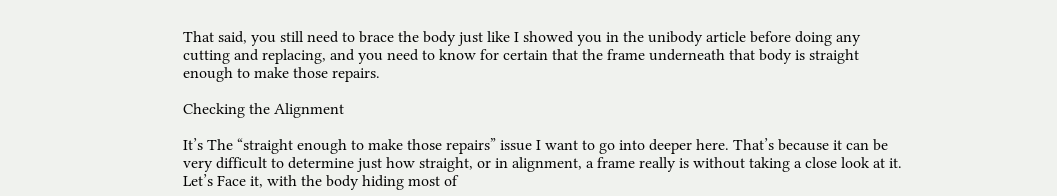That said, you still need to brace the body just like I showed you in the unibody article before doing any cutting and replacing, and you need to know for certain that the frame underneath that body is straight enough to make those repairs.

Checking the Alignment

It’s The “straight enough to make those repairs” issue I want to go into deeper here. That’s because it can be very difficult to determine just how straight, or in alignment, a frame really is without taking a close look at it. Let’s Face it, with the body hiding most of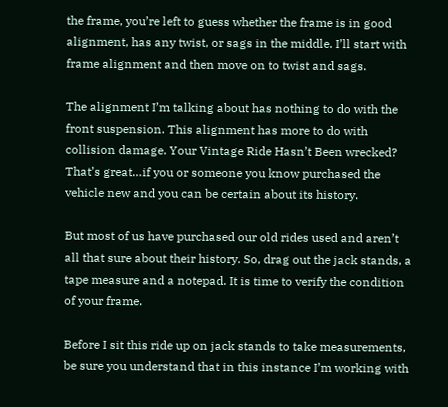the frame, you’re left to guess whether the frame is in good alignment, has any twist, or sags in the middle. I’ll start with frame alignment and then move on to twist and sags.

The alignment I’m talking about has nothing to do with the front suspension. This alignment has more to do with collision damage. Your Vintage Ride Hasn’t Been wrecked? That’s great…if you or someone you know purchased the vehicle new and you can be certain about its history.

But most of us have purchased our old rides used and aren’t all that sure about their history. So, drag out the jack stands, a tape measure and a notepad. It is time to verify the condition of your frame.

Before I sit this ride up on jack stands to take measurements, be sure you understand that in this instance I’m working with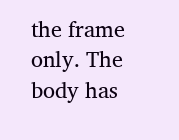the frame only. The body has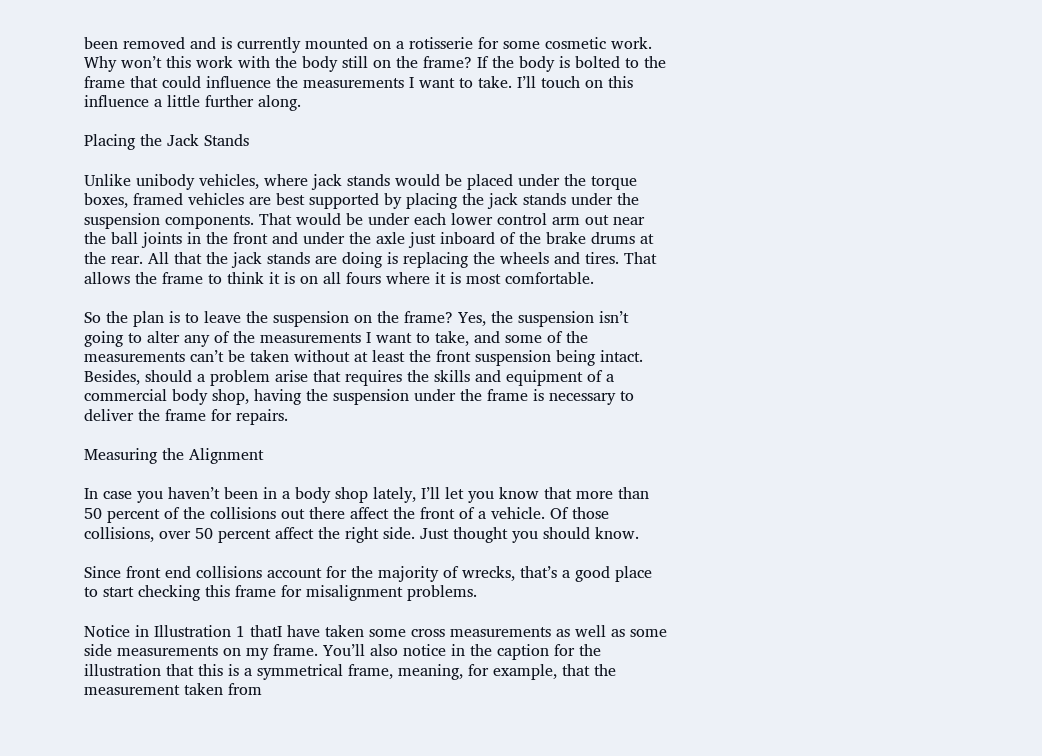been removed and is currently mounted on a rotisserie for some cosmetic work. Why won’t this work with the body still on the frame? If the body is bolted to the frame that could influence the measurements I want to take. I’ll touch on this influence a little further along.

Placing the Jack Stands

Unlike unibody vehicles, where jack stands would be placed under the torque boxes, framed vehicles are best supported by placing the jack stands under the suspension components. That would be under each lower control arm out near the ball joints in the front and under the axle just inboard of the brake drums at the rear. All that the jack stands are doing is replacing the wheels and tires. That allows the frame to think it is on all fours where it is most comfortable.

So the plan is to leave the suspension on the frame? Yes, the suspension isn’t going to alter any of the measurements I want to take, and some of the measurements can’t be taken without at least the front suspension being intact. Besides, should a problem arise that requires the skills and equipment of a commercial body shop, having the suspension under the frame is necessary to deliver the frame for repairs.

Measuring the Alignment

In case you haven’t been in a body shop lately, I’ll let you know that more than 50 percent of the collisions out there affect the front of a vehicle. Of those collisions, over 50 percent affect the right side. Just thought you should know.

Since front end collisions account for the majority of wrecks, that’s a good place to start checking this frame for misalignment problems.

Notice in Illustration 1 thatI have taken some cross measurements as well as some side measurements on my frame. You’ll also notice in the caption for the illustration that this is a symmetrical frame, meaning, for example, that the measurement taken from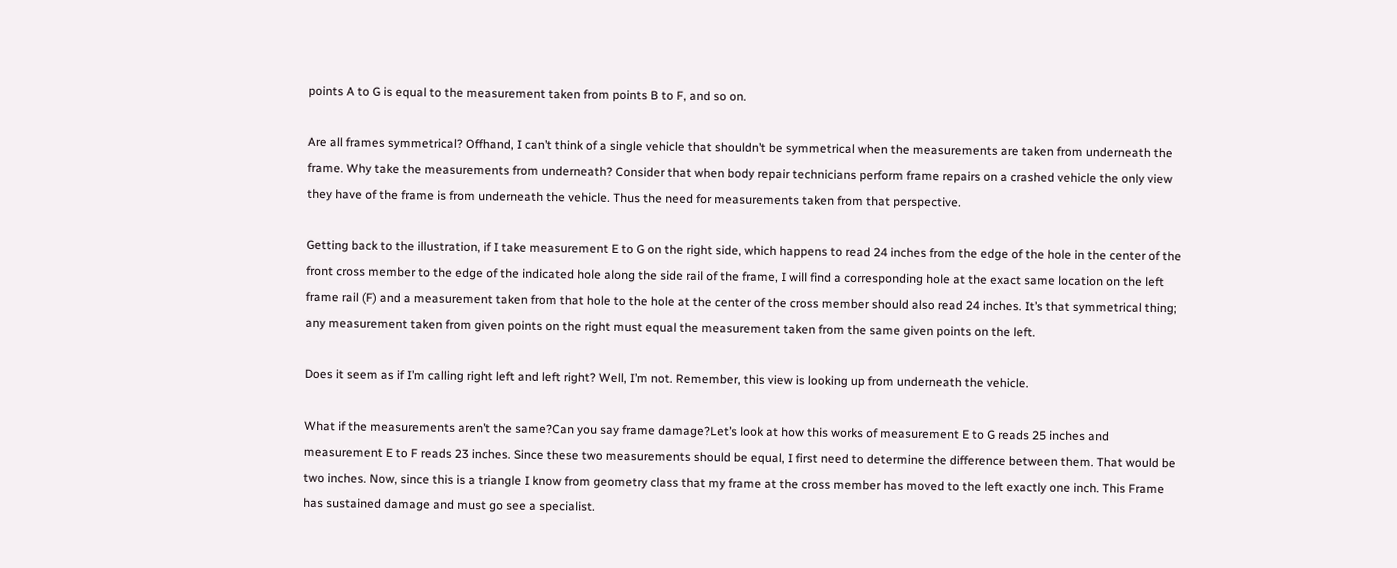points A to G is equal to the measurement taken from points B to F, and so on.

Are all frames symmetrical? Offhand, I can’t think of a single vehicle that shouldn’t be symmetrical when the measurements are taken from underneath the frame. Why take the measurements from underneath? Consider that when body repair technicians perform frame repairs on a crashed vehicle the only view they have of the frame is from underneath the vehicle. Thus the need for measurements taken from that perspective.

Getting back to the illustration, if I take measurement E to G on the right side, which happens to read 24 inches from the edge of the hole in the center of the front cross member to the edge of the indicated hole along the side rail of the frame, I will find a corresponding hole at the exact same location on the left frame rail (F) and a measurement taken from that hole to the hole at the center of the cross member should also read 24 inches. It’s that symmetrical thing; any measurement taken from given points on the right must equal the measurement taken from the same given points on the left.

Does it seem as if I’m calling right left and left right? Well, I’m not. Remember, this view is looking up from underneath the vehicle.

What if the measurements aren’t the same?Can you say frame damage?Let’s look at how this works of measurement E to G reads 25 inches and measurement E to F reads 23 inches. Since these two measurements should be equal, I first need to determine the difference between them. That would be two inches. Now, since this is a triangle I know from geometry class that my frame at the cross member has moved to the left exactly one inch. This Frame has sustained damage and must go see a specialist.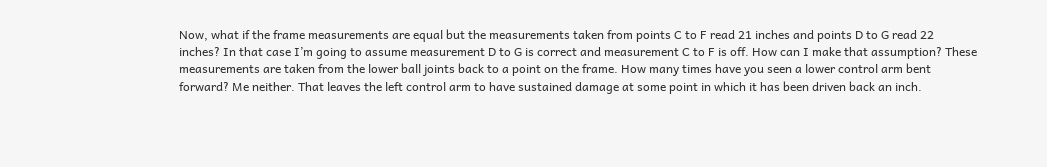Now, what if the frame measurements are equal but the measurements taken from points C to F read 21 inches and points D to G read 22 inches? In that case I’m going to assume measurement D to G is correct and measurement C to F is off. How can I make that assumption? These measurements are taken from the lower ball joints back to a point on the frame. How many times have you seen a lower control arm bent forward? Me neither. That leaves the left control arm to have sustained damage at some point in which it has been driven back an inch.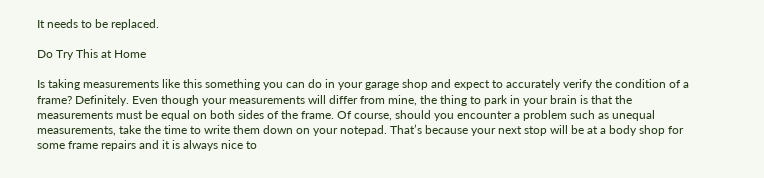It needs to be replaced.

Do Try This at Home

Is taking measurements like this something you can do in your garage shop and expect to accurately verify the condition of a frame? Definitely. Even though your measurements will differ from mine, the thing to park in your brain is that the measurements must be equal on both sides of the frame. Of course, should you encounter a problem such as unequal measurements, take the time to write them down on your notepad. That’s because your next stop will be at a body shop for some frame repairs and it is always nice to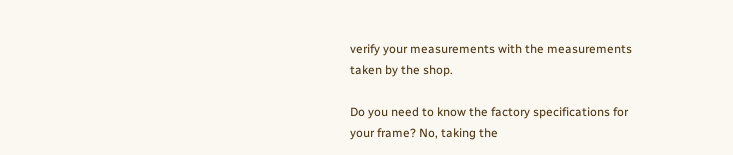verify your measurements with the measurements taken by the shop.

Do you need to know the factory specifications for your frame? No, taking the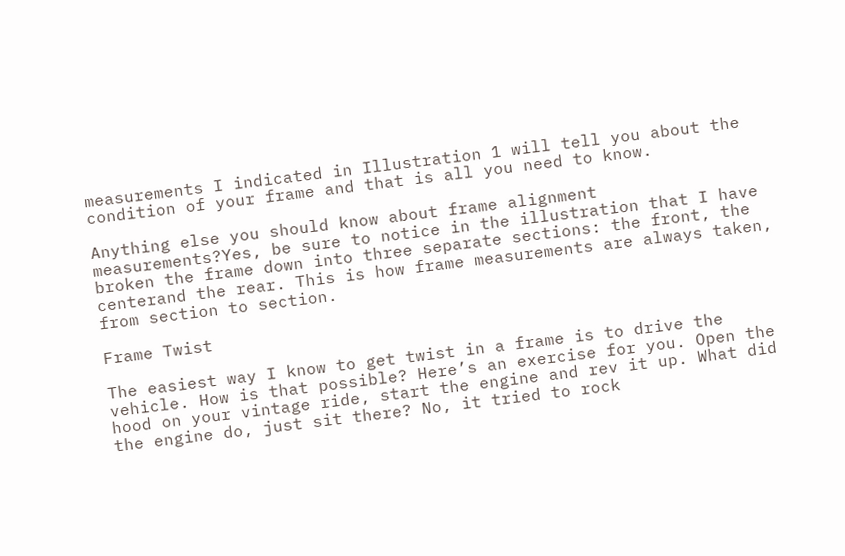measurements I indicated in Illustration 1 will tell you about the condition of your frame and that is all you need to know.

Anything else you should know about frame alignment measurements?Yes, be sure to notice in the illustration that I have broken the frame down into three separate sections: the front, the centerand the rear. This is how frame measurements are always taken, from section to section.

Frame Twist

The easiest way I know to get twist in a frame is to drive the vehicle. How is that possible? Here’s an exercise for you. Open the hood on your vintage ride, start the engine and rev it up. What did the engine do, just sit there? No, it tried to rock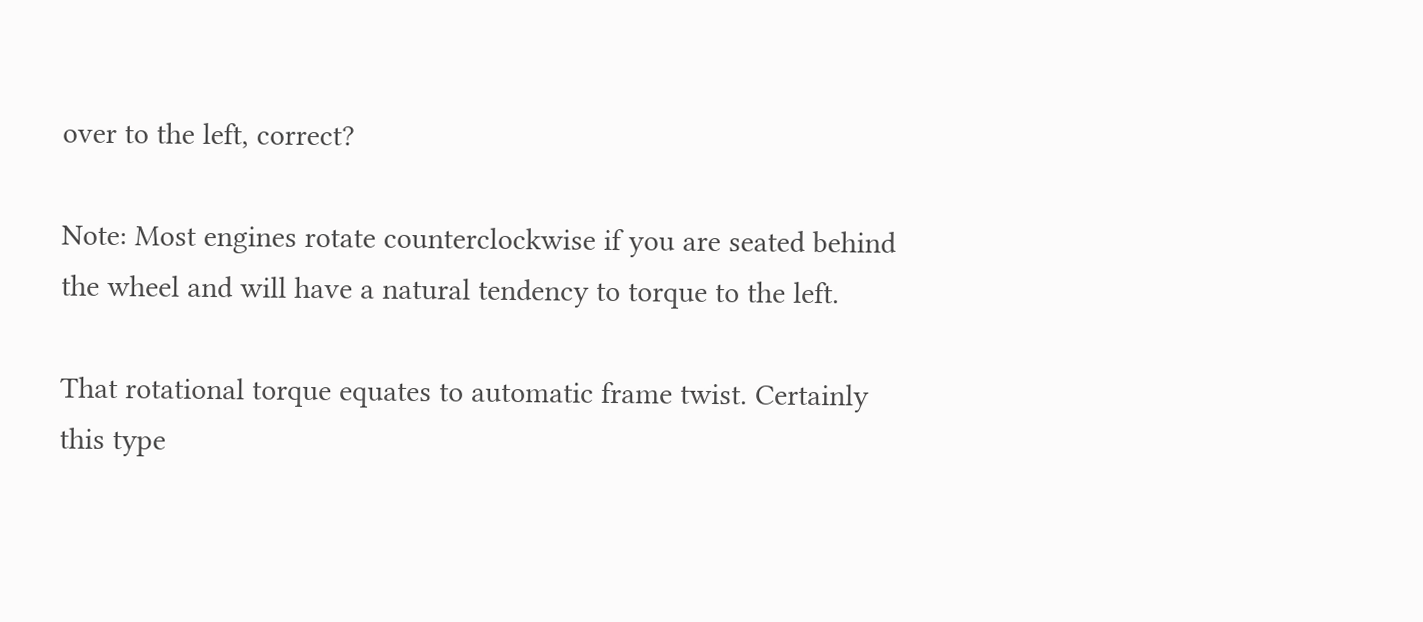over to the left, correct?

Note: Most engines rotate counterclockwise if you are seated behind the wheel and will have a natural tendency to torque to the left.

That rotational torque equates to automatic frame twist. Certainly this type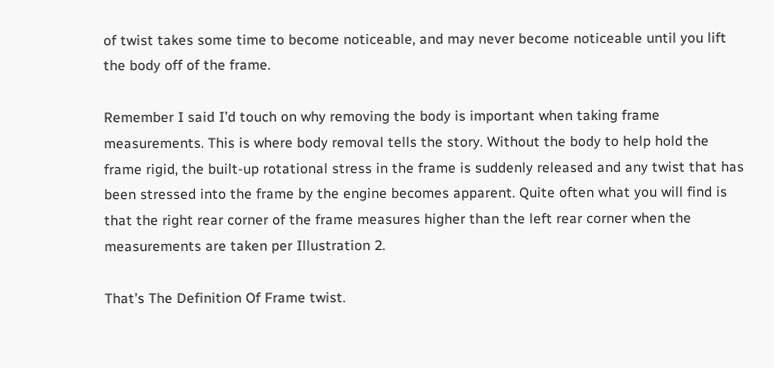of twist takes some time to become noticeable, and may never become noticeable until you lift the body off of the frame.

Remember I said I’d touch on why removing the body is important when taking frame measurements. This is where body removal tells the story. Without the body to help hold the frame rigid, the built-up rotational stress in the frame is suddenly released and any twist that has been stressed into the frame by the engine becomes apparent. Quite often what you will find is that the right rear corner of the frame measures higher than the left rear corner when the measurements are taken per Illustration 2.

That’s The Definition Of Frame twist.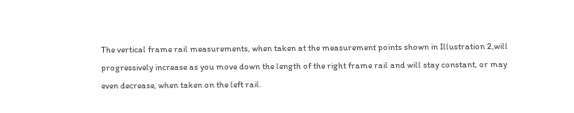The vertical frame rail measurements, when taken at the measurement points shown in Illustration 2,will progressively increase as you move down the length of the right frame rail and will stay constant, or may even decrease, when taken on the left rail.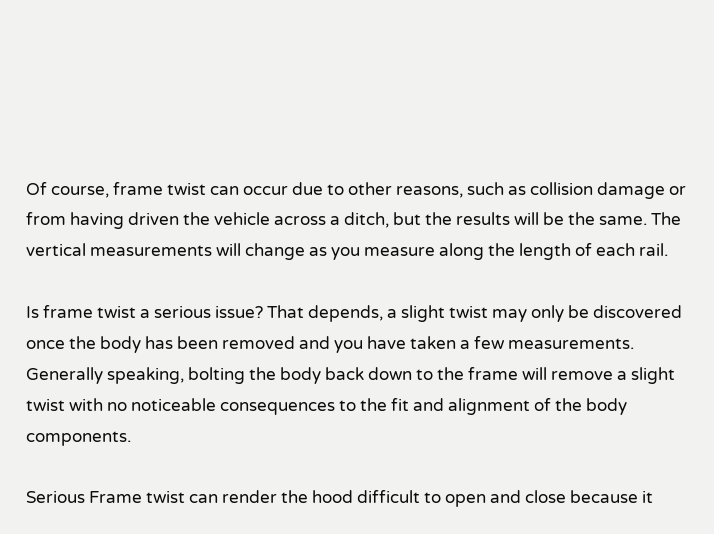Of course, frame twist can occur due to other reasons, such as collision damage or from having driven the vehicle across a ditch, but the results will be the same. The vertical measurements will change as you measure along the length of each rail.

Is frame twist a serious issue? That depends, a slight twist may only be discovered once the body has been removed and you have taken a few measurements. Generally speaking, bolting the body back down to the frame will remove a slight twist with no noticeable consequences to the fit and alignment of the body components.

Serious Frame twist can render the hood difficult to open and close because it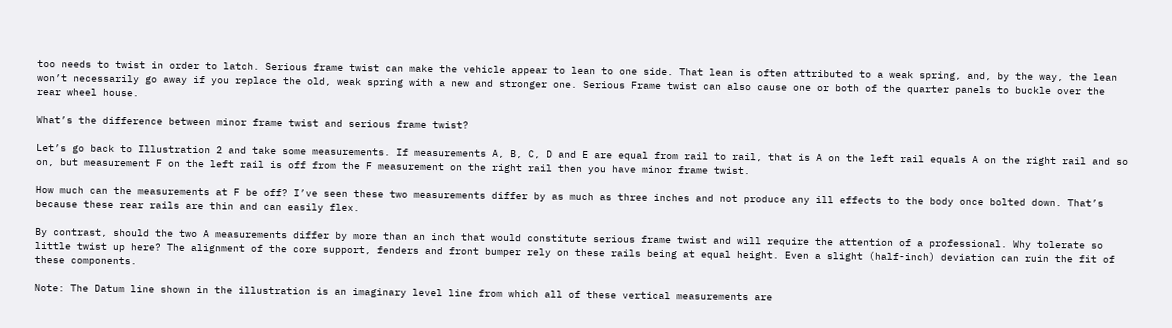too needs to twist in order to latch. Serious frame twist can make the vehicle appear to lean to one side. That lean is often attributed to a weak spring, and, by the way, the lean won’t necessarily go away if you replace the old, weak spring with a new and stronger one. Serious Frame twist can also cause one or both of the quarter panels to buckle over the rear wheel house.

What’s the difference between minor frame twist and serious frame twist?

Let’s go back to Illustration 2 and take some measurements. If measurements A, B, C, D and E are equal from rail to rail, that is A on the left rail equals A on the right rail and so on, but measurement F on the left rail is off from the F measurement on the right rail then you have minor frame twist.

How much can the measurements at F be off? I’ve seen these two measurements differ by as much as three inches and not produce any ill effects to the body once bolted down. That’s because these rear rails are thin and can easily flex.

By contrast, should the two A measurements differ by more than an inch that would constitute serious frame twist and will require the attention of a professional. Why tolerate so little twist up here? The alignment of the core support, fenders and front bumper rely on these rails being at equal height. Even a slight (half-inch) deviation can ruin the fit of these components.

Note: The Datum line shown in the illustration is an imaginary level line from which all of these vertical measurements are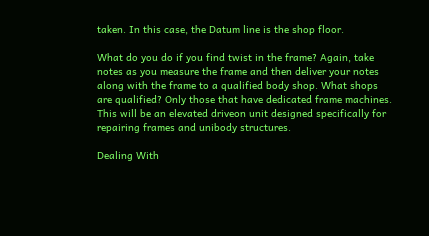taken. In this case, the Datum line is the shop floor.

What do you do if you find twist in the frame? Again, take notes as you measure the frame and then deliver your notes along with the frame to a qualified body shop. What shops are qualified? Only those that have dedicated frame machines. This will be an elevated driveon unit designed specifically for repairing frames and unibody structures.

Dealing With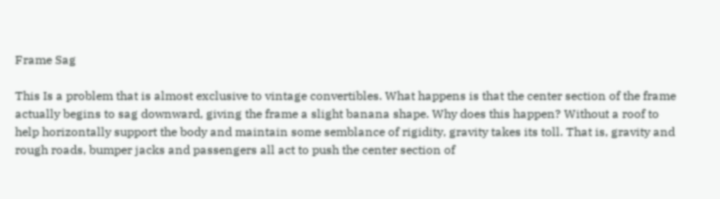Frame Sag

This Is a problem that is almost exclusive to vintage convertibles. What happens is that the center section of the frame actually begins to sag downward, giving the frame a slight banana shape. Why does this happen? Without a roof to help horizontally support the body and maintain some semblance of rigidity, gravity takes its toll. That is, gravity and rough roads, bumper jacks and passengers all act to push the center section of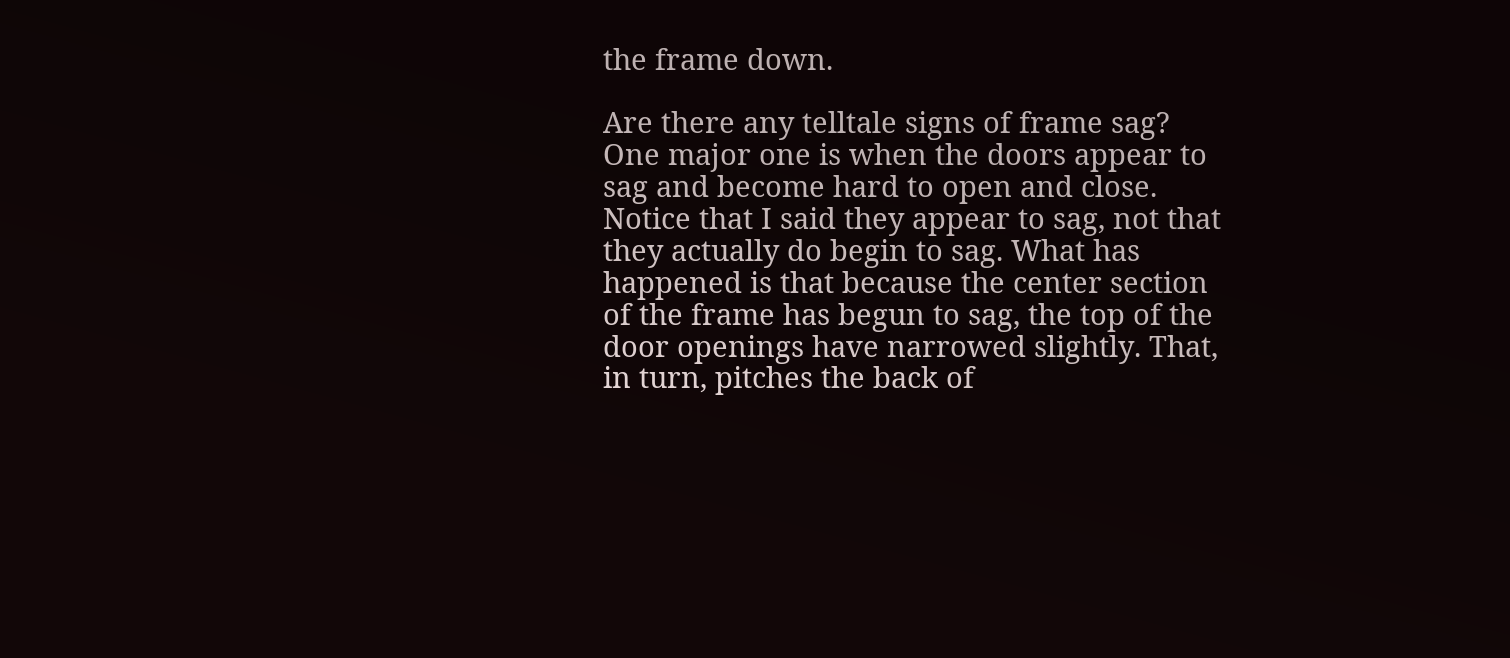the frame down.

Are there any telltale signs of frame sag? One major one is when the doors appear to sag and become hard to open and close. Notice that I said they appear to sag, not that they actually do begin to sag. What has happened is that because the center section of the frame has begun to sag, the top of the door openings have narrowed slightly. That, in turn, pitches the back of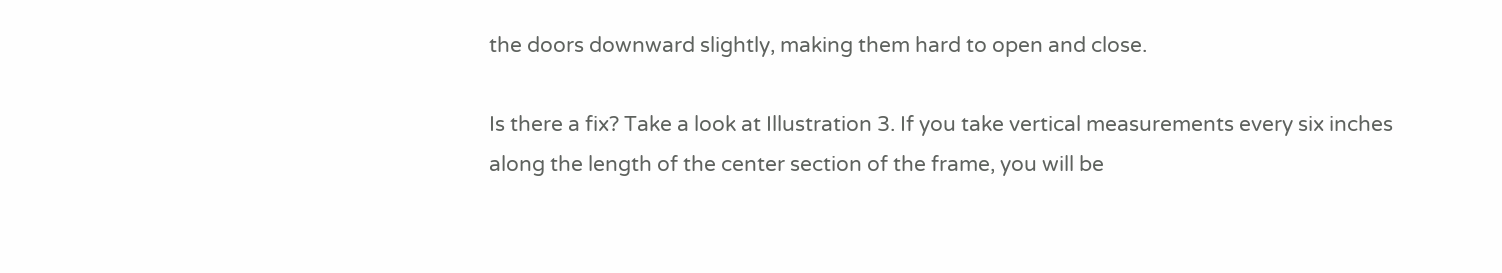the doors downward slightly, making them hard to open and close.

Is there a fix? Take a look at Illustration 3. If you take vertical measurements every six inches along the length of the center section of the frame, you will be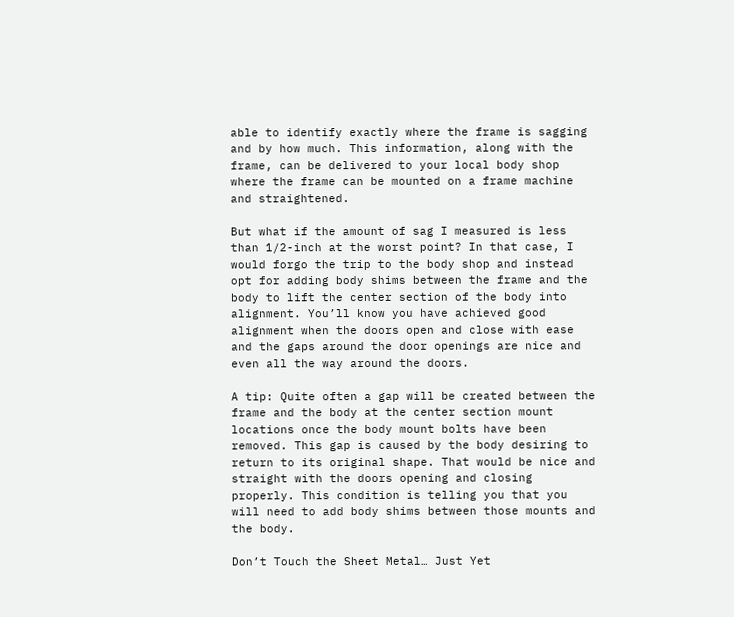able to identify exactly where the frame is sagging and by how much. This information, along with the frame, can be delivered to your local body shop where the frame can be mounted on a frame machine and straightened.

But what if the amount of sag I measured is less than 1/2-inch at the worst point? In that case, I would forgo the trip to the body shop and instead opt for adding body shims between the frame and the body to lift the center section of the body into alignment. You’ll know you have achieved good alignment when the doors open and close with ease and the gaps around the door openings are nice and even all the way around the doors.

A tip: Quite often a gap will be created between the frame and the body at the center section mount locations once the body mount bolts have been removed. This gap is caused by the body desiring to return to its original shape. That would be nice and straight with the doors opening and closing properly. This condition is telling you that you will need to add body shims between those mounts and the body.

Don’t Touch the Sheet Metal… Just Yet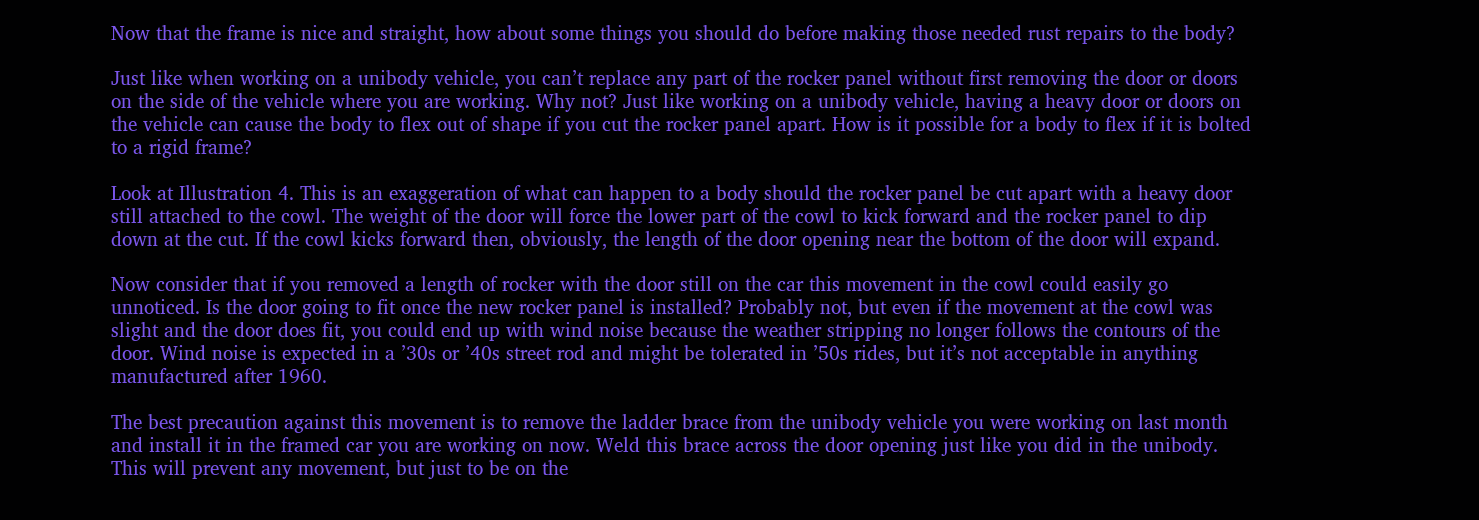Now that the frame is nice and straight, how about some things you should do before making those needed rust repairs to the body?

Just like when working on a unibody vehicle, you can’t replace any part of the rocker panel without first removing the door or doors on the side of the vehicle where you are working. Why not? Just like working on a unibody vehicle, having a heavy door or doors on the vehicle can cause the body to flex out of shape if you cut the rocker panel apart. How is it possible for a body to flex if it is bolted to a rigid frame?

Look at Illustration 4. This is an exaggeration of what can happen to a body should the rocker panel be cut apart with a heavy door still attached to the cowl. The weight of the door will force the lower part of the cowl to kick forward and the rocker panel to dip down at the cut. If the cowl kicks forward then, obviously, the length of the door opening near the bottom of the door will expand.

Now consider that if you removed a length of rocker with the door still on the car this movement in the cowl could easily go unnoticed. Is the door going to fit once the new rocker panel is installed? Probably not, but even if the movement at the cowl was slight and the door does fit, you could end up with wind noise because the weather stripping no longer follows the contours of the door. Wind noise is expected in a ’30s or ’40s street rod and might be tolerated in ’50s rides, but it’s not acceptable in anything manufactured after 1960.

The best precaution against this movement is to remove the ladder brace from the unibody vehicle you were working on last month and install it in the framed car you are working on now. Weld this brace across the door opening just like you did in the unibody. This will prevent any movement, but just to be on the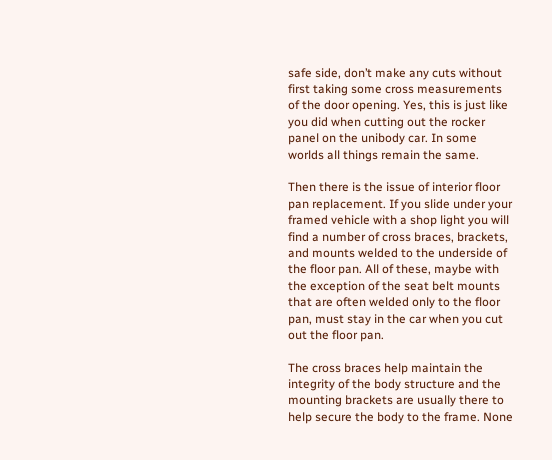safe side, don’t make any cuts without first taking some cross measurements of the door opening. Yes, this is just like you did when cutting out the rocker panel on the unibody car. In some worlds all things remain the same.

Then there is the issue of interior floor pan replacement. If you slide under your framed vehicle with a shop light you will find a number of cross braces, brackets, and mounts welded to the underside of the floor pan. All of these, maybe with the exception of the seat belt mounts that are often welded only to the floor pan, must stay in the car when you cut out the floor pan.

The cross braces help maintain the integrity of the body structure and the mounting brackets are usually there to help secure the body to the frame. None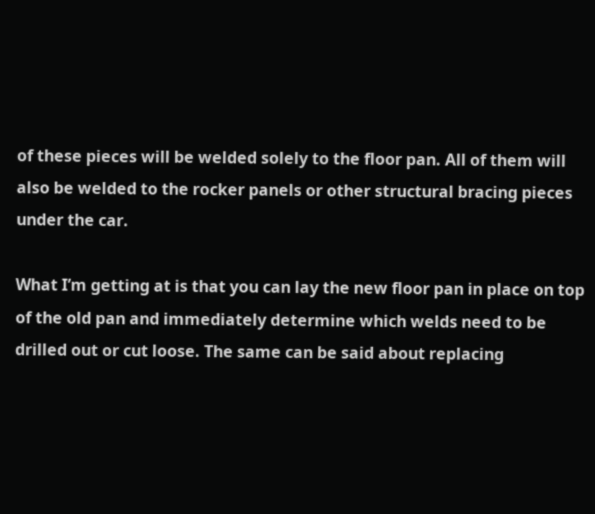of these pieces will be welded solely to the floor pan. All of them will also be welded to the rocker panels or other structural bracing pieces under the car.

What I’m getting at is that you can lay the new floor pan in place on top of the old pan and immediately determine which welds need to be drilled out or cut loose. The same can be said about replacing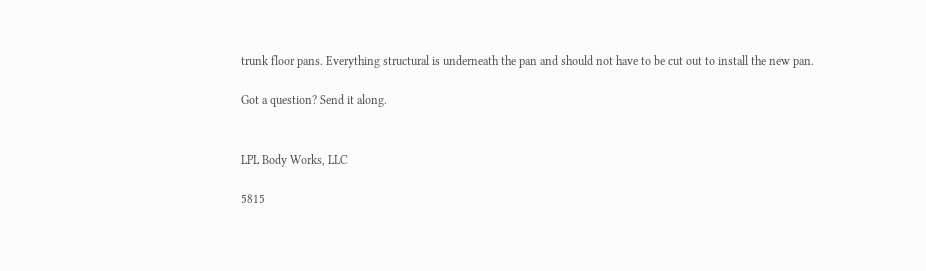trunk floor pans. Everything structural is underneath the pan and should not have to be cut out to install the new pan.

Got a question? Send it along.


LPL Body Works, LLC

5815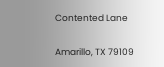Contented Lane

Amarillo, TX 79109